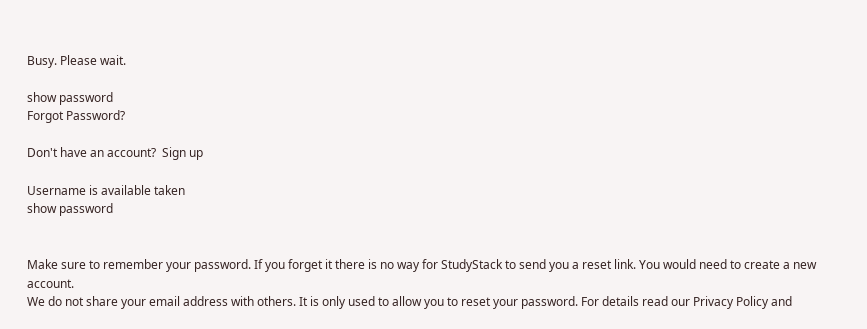Busy. Please wait.

show password
Forgot Password?

Don't have an account?  Sign up

Username is available taken
show password


Make sure to remember your password. If you forget it there is no way for StudyStack to send you a reset link. You would need to create a new account.
We do not share your email address with others. It is only used to allow you to reset your password. For details read our Privacy Policy and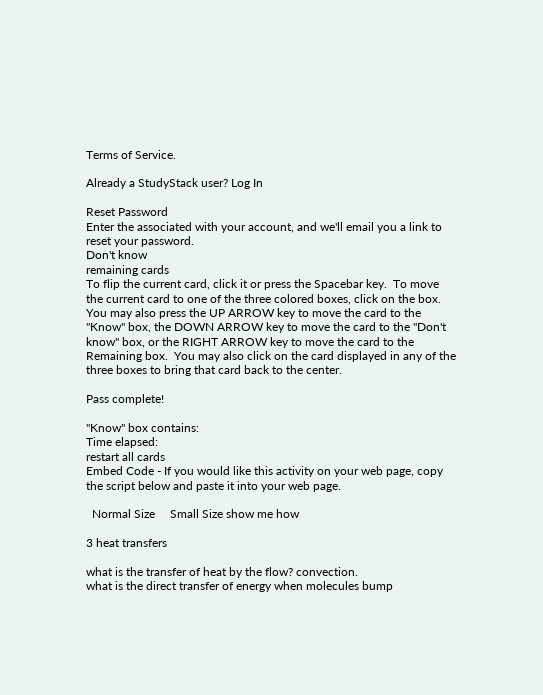Terms of Service.

Already a StudyStack user? Log In

Reset Password
Enter the associated with your account, and we'll email you a link to reset your password.
Don't know
remaining cards
To flip the current card, click it or press the Spacebar key.  To move the current card to one of the three colored boxes, click on the box.  You may also press the UP ARROW key to move the card to the "Know" box, the DOWN ARROW key to move the card to the "Don't know" box, or the RIGHT ARROW key to move the card to the Remaining box.  You may also click on the card displayed in any of the three boxes to bring that card back to the center.

Pass complete!

"Know" box contains:
Time elapsed:
restart all cards
Embed Code - If you would like this activity on your web page, copy the script below and paste it into your web page.

  Normal Size     Small Size show me how

3 heat transfers

what is the transfer of heat by the flow? convection.
what is the direct transfer of energy when molecules bump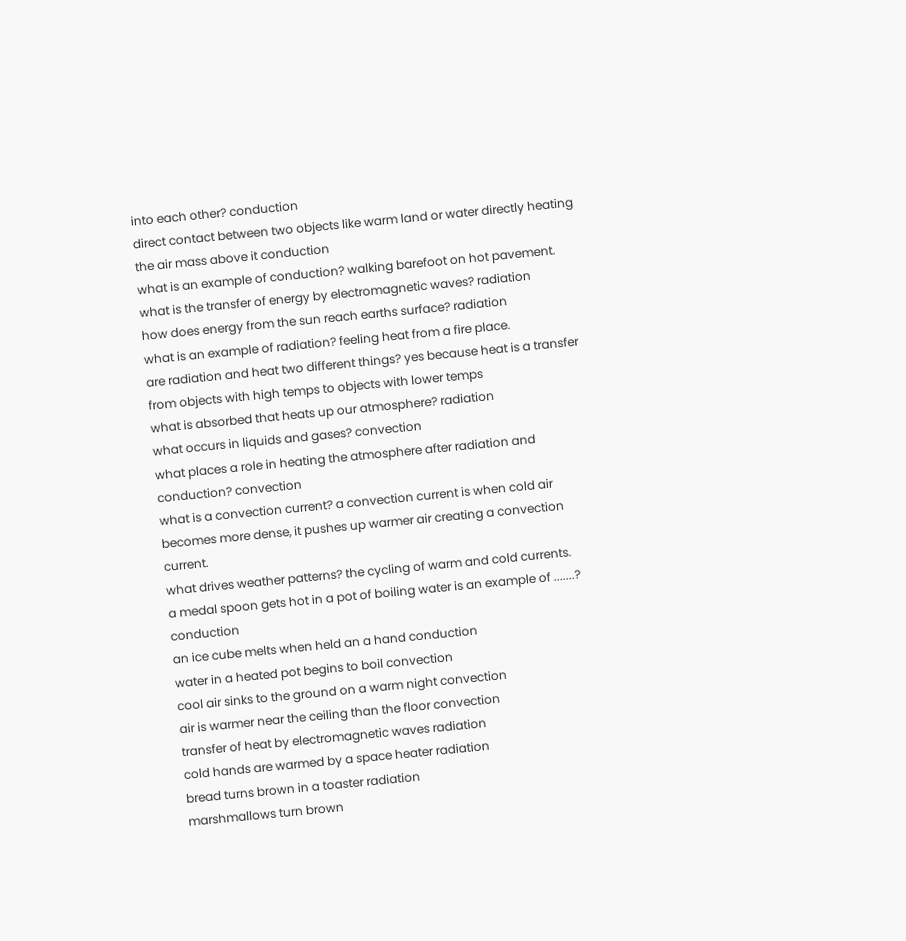into each other? conduction
direct contact between two objects like warm land or water directly heating the air mass above it conduction
what is an example of conduction? walking barefoot on hot pavement.
what is the transfer of energy by electromagnetic waves? radiation
how does energy from the sun reach earths surface? radiation
what is an example of radiation? feeling heat from a fire place.
are radiation and heat two different things? yes because heat is a transfer from objects with high temps to objects with lower temps
what is absorbed that heats up our atmosphere? radiation
what occurs in liquids and gases? convection
what places a role in heating the atmosphere after radiation and conduction? convection
what is a convection current? a convection current is when cold air becomes more dense, it pushes up warmer air creating a convection current.
what drives weather patterns? the cycling of warm and cold currents.
a medal spoon gets hot in a pot of boiling water is an example of .......? conduction
an ice cube melts when held an a hand conduction
water in a heated pot begins to boil convection
cool air sinks to the ground on a warm night convection
air is warmer near the ceiling than the floor convection
transfer of heat by electromagnetic waves radiation
cold hands are warmed by a space heater radiation
bread turns brown in a toaster radiation
marshmallows turn brown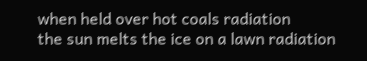when held over hot coals radiation
the sun melts the ice on a lawn radiation